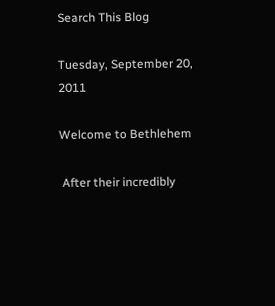Search This Blog

Tuesday, September 20, 2011

Welcome to Bethlehem

 After their incredibly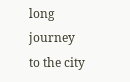long journey to the city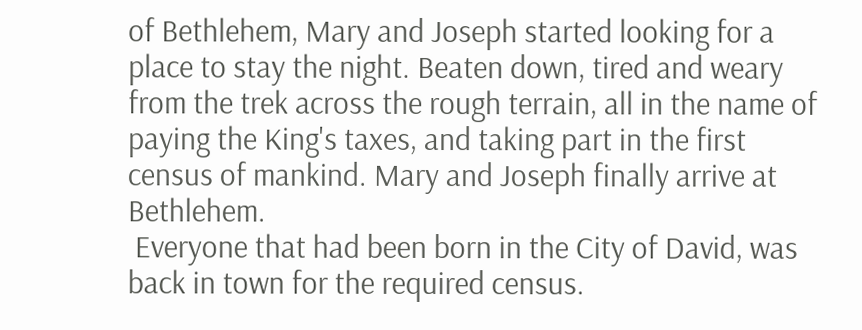of Bethlehem, Mary and Joseph started looking for a place to stay the night. Beaten down, tired and weary from the trek across the rough terrain, all in the name of paying the King's taxes, and taking part in the first census of mankind. Mary and Joseph finally arrive at Bethlehem.
 Everyone that had been born in the City of David, was back in town for the required census.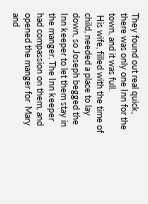They found out real quick, there was only one Inn for the town, and it was full.
 His wife, filled with the time of child, needed a place to lay down, so Joseph begged the Inn keeper to let them stay in the manger. The Inn keeper had compassion on them, and opened the manger for  Mary and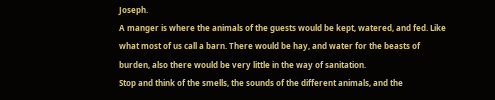Joseph.
A manger is where the animals of the guests would be kept, watered, and fed. Like what most of us call a barn. There would be hay, and water for the beasts of burden, also there would be very little in the way of sanitation.
Stop and think of the smells, the sounds of the different animals, and the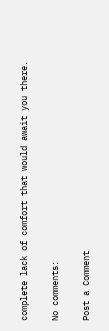complete lack of comfort that would await you there.

No comments:

Post a Comment